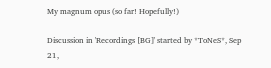My magnum opus (so far! Hopefully!)

Discussion in 'Recordings [BG]' started by *ToNeS*, Sep 21,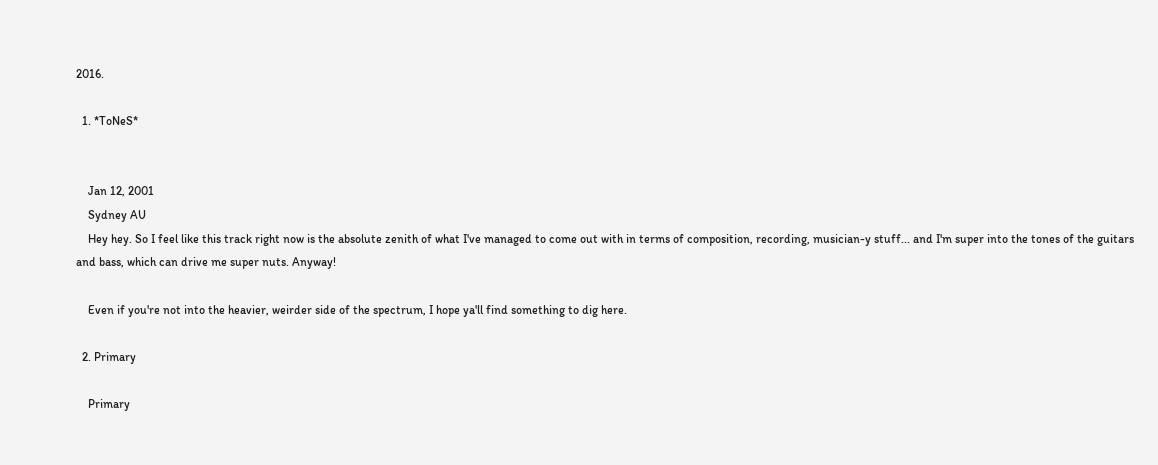2016.

  1. *ToNeS*


    Jan 12, 2001
    Sydney AU
    Hey hey. So I feel like this track right now is the absolute zenith of what I've managed to come out with in terms of composition, recording, musician-y stuff... and I'm super into the tones of the guitars and bass, which can drive me super nuts. Anyway!

    Even if you're not into the heavier, weirder side of the spectrum, I hope ya'll find something to dig here.

  2. Primary

    Primary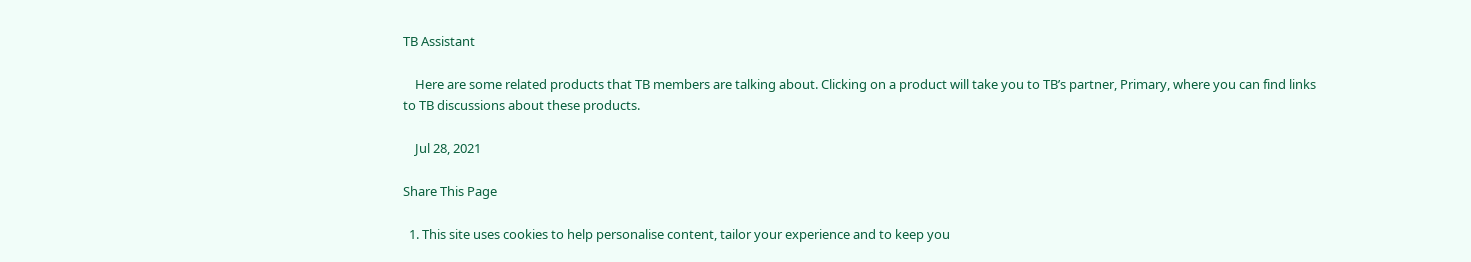TB Assistant

    Here are some related products that TB members are talking about. Clicking on a product will take you to TB’s partner, Primary, where you can find links to TB discussions about these products.

    Jul 28, 2021

Share This Page

  1. This site uses cookies to help personalise content, tailor your experience and to keep you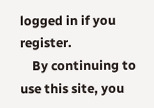logged in if you register.
    By continuing to use this site, you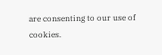are consenting to our use of cookies.